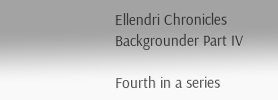Ellendri Chronicles Backgrounder Part IV

Fourth in a series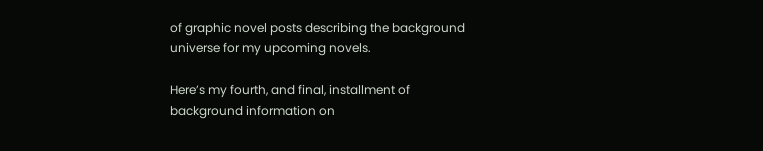of graphic novel posts describing the background universe for my upcoming novels.

Here’s my fourth, and final, installment of background information on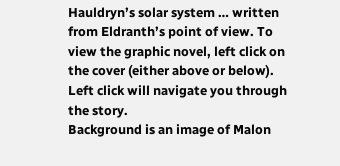Hauldryn’s solar system … written from Eldranth’s point of view. To view the graphic novel, left click on the cover (either above or below). Left click will navigate you through the story.
Background is an image of Malon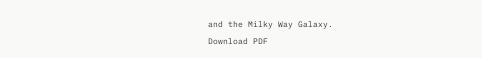and the Milky Way Galaxy.
Download PDF